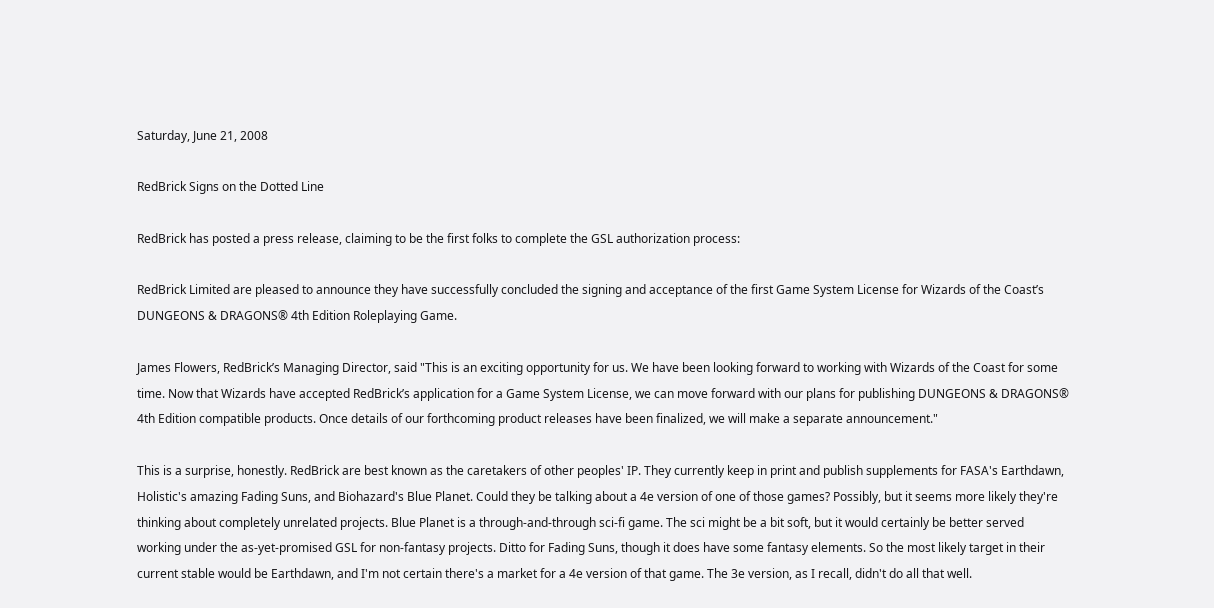Saturday, June 21, 2008

RedBrick Signs on the Dotted Line

RedBrick has posted a press release, claiming to be the first folks to complete the GSL authorization process:

RedBrick Limited are pleased to announce they have successfully concluded the signing and acceptance of the first Game System License for Wizards of the Coast’s DUNGEONS & DRAGONS® 4th Edition Roleplaying Game.

James Flowers, RedBrick’s Managing Director, said "This is an exciting opportunity for us. We have been looking forward to working with Wizards of the Coast for some time. Now that Wizards have accepted RedBrick’s application for a Game System License, we can move forward with our plans for publishing DUNGEONS & DRAGONS® 4th Edition compatible products. Once details of our forthcoming product releases have been finalized, we will make a separate announcement."

This is a surprise, honestly. RedBrick are best known as the caretakers of other peoples' IP. They currently keep in print and publish supplements for FASA's Earthdawn, Holistic's amazing Fading Suns, and Biohazard's Blue Planet. Could they be talking about a 4e version of one of those games? Possibly, but it seems more likely they're thinking about completely unrelated projects. Blue Planet is a through-and-through sci-fi game. The sci might be a bit soft, but it would certainly be better served working under the as-yet-promised GSL for non-fantasy projects. Ditto for Fading Suns, though it does have some fantasy elements. So the most likely target in their current stable would be Earthdawn, and I'm not certain there's a market for a 4e version of that game. The 3e version, as I recall, didn't do all that well.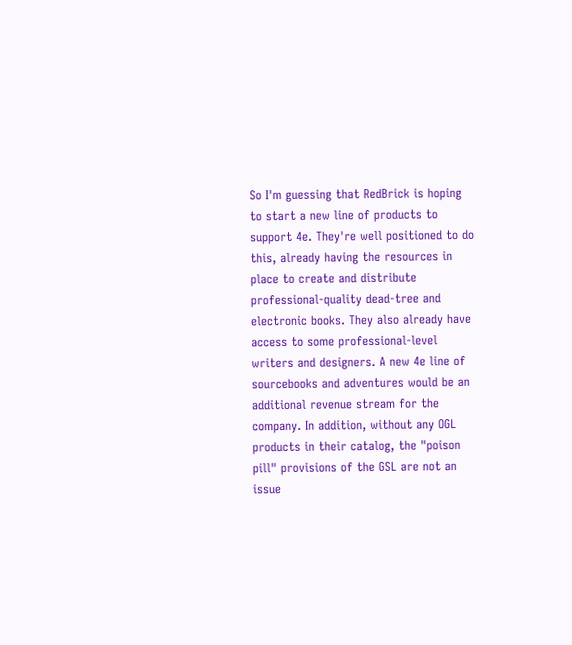So I'm guessing that RedBrick is hoping to start a new line of products to support 4e. They're well positioned to do this, already having the resources in place to create and distribute professional-quality dead-tree and electronic books. They also already have access to some professional-level writers and designers. A new 4e line of sourcebooks and adventures would be an additional revenue stream for the company. In addition, without any OGL products in their catalog, the "poison pill" provisions of the GSL are not an issue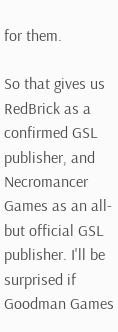for them.

So that gives us RedBrick as a confirmed GSL publisher, and Necromancer Games as an all-but official GSL publisher. I'll be surprised if Goodman Games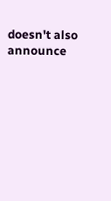doesn't also announce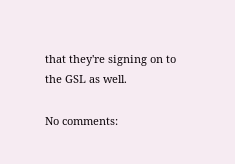that they're signing on to the GSL as well.

No comments: